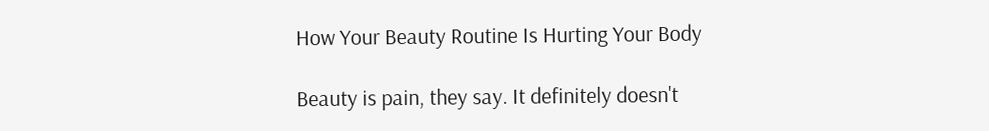How Your Beauty Routine Is Hurting Your Body

Beauty is pain, they say. It definitely doesn't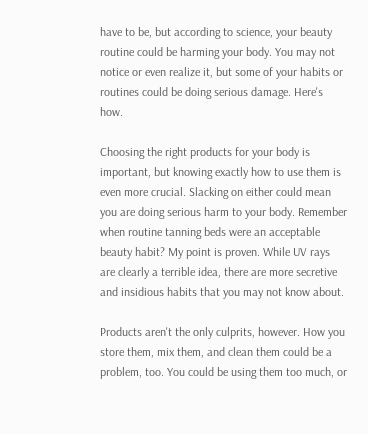have to be, but according to science, your beauty routine could be harming your body. You may not notice or even realize it, but some of your habits or routines could be doing serious damage. Here's how.

Choosing the right products for your body is important, but knowing exactly how to use them is even more crucial. Slacking on either could mean you are doing serious harm to your body. Remember when routine tanning beds were an acceptable beauty habit? My point is proven. While UV rays are clearly a terrible idea, there are more secretive and insidious habits that you may not know about.

Products aren't the only culprits, however. How you store them, mix them, and clean them could be a problem, too. You could be using them too much, or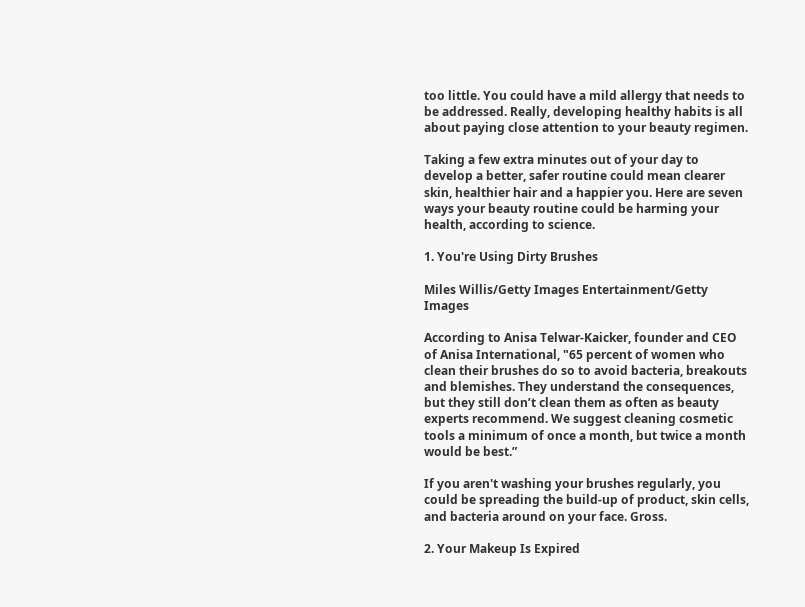too little. You could have a mild allergy that needs to be addressed. Really, developing healthy habits is all about paying close attention to your beauty regimen.

Taking a few extra minutes out of your day to develop a better, safer routine could mean clearer skin, healthier hair and a happier you. Here are seven ways your beauty routine could be harming your health, according to science.

1. You're Using Dirty Brushes

Miles Willis/Getty Images Entertainment/Getty Images

According to Anisa Telwar-Kaicker, founder and CEO of Anisa International, "65 percent of women who clean their brushes do so to avoid bacteria, breakouts and blemishes. They understand the consequences, but they still don’t clean them as often as beauty experts recommend. We suggest cleaning cosmetic tools a minimum of once a month, but twice a month would be best.”

If you aren't washing your brushes regularly, you could be spreading the build-up of product, skin cells, and bacteria around on your face. Gross.

2. Your Makeup Is Expired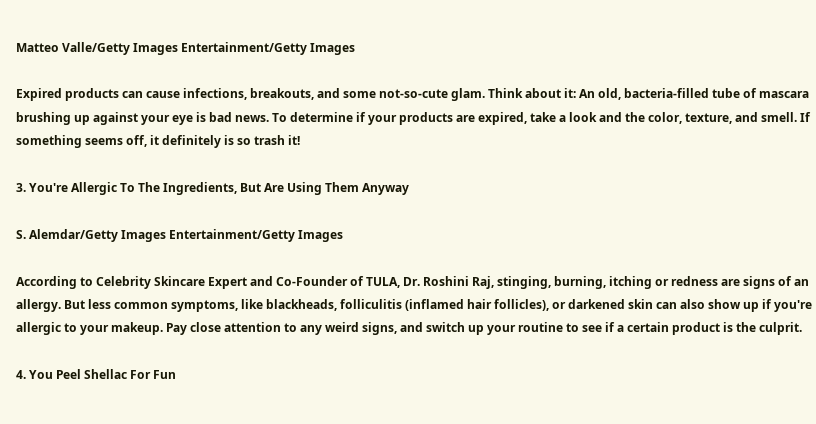Matteo Valle/Getty Images Entertainment/Getty Images

Expired products can cause infections, breakouts, and some not-so-cute glam. Think about it: An old, bacteria-filled tube of mascara brushing up against your eye is bad news. To determine if your products are expired, take a look and the color, texture, and smell. If something seems off, it definitely is so trash it!

3. You're Allergic To The Ingredients, But Are Using Them Anyway

S. Alemdar/Getty Images Entertainment/Getty Images

According to Celebrity Skincare Expert and Co-Founder of TULA, Dr. Roshini Raj, stinging, burning, itching or redness are signs of an allergy. But less common symptoms, like blackheads, folliculitis (inflamed hair follicles), or darkened skin can also show up if you're allergic to your makeup. Pay close attention to any weird signs, and switch up your routine to see if a certain product is the culprit.

4. You Peel Shellac For Fun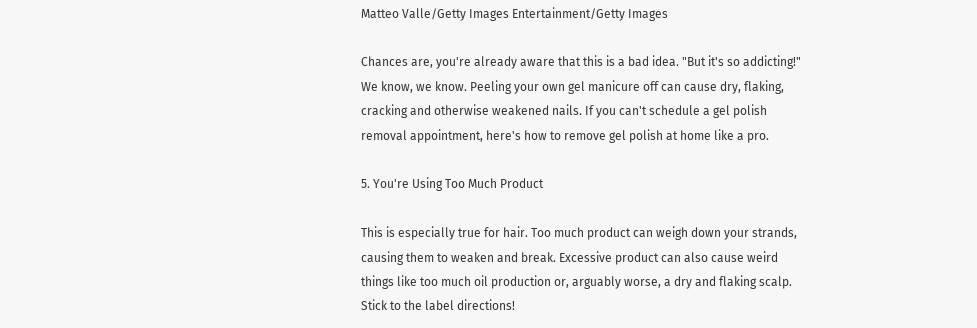Matteo Valle/Getty Images Entertainment/Getty Images

Chances are, you're already aware that this is a bad idea. "But it's so addicting!" We know, we know. Peeling your own gel manicure off can cause dry, flaking, cracking and otherwise weakened nails. If you can't schedule a gel polish removal appointment, here's how to remove gel polish at home like a pro.

5. You're Using Too Much Product

This is especially true for hair. Too much product can weigh down your strands, causing them to weaken and break. Excessive product can also cause weird things like too much oil production or, arguably worse, a dry and flaking scalp. Stick to the label directions!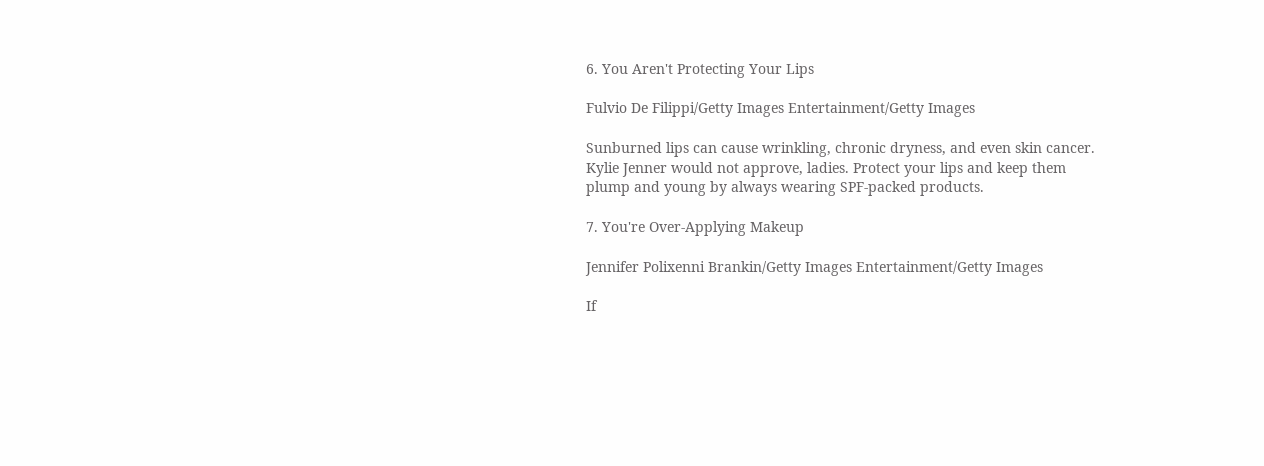6. You Aren't Protecting Your Lips

Fulvio De Filippi/Getty Images Entertainment/Getty Images

Sunburned lips can cause wrinkling, chronic dryness, and even skin cancer. Kylie Jenner would not approve, ladies. Protect your lips and keep them plump and young by always wearing SPF-packed products.

7. You're Over-Applying Makeup

Jennifer Polixenni Brankin/Getty Images Entertainment/Getty Images

If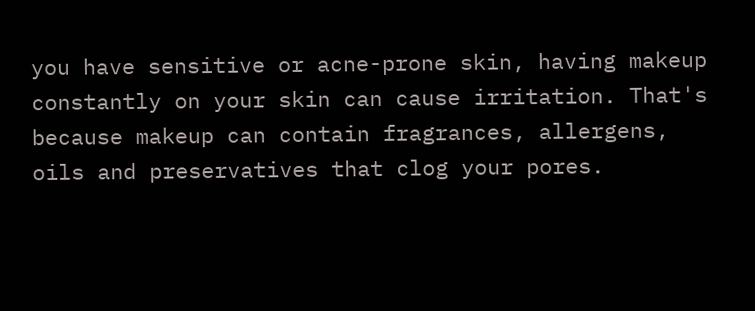you have sensitive or acne-prone skin, having makeup constantly on your skin can cause irritation. That's because makeup can contain fragrances, allergens, oils and preservatives that clog your pores.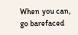When you can, go barefaced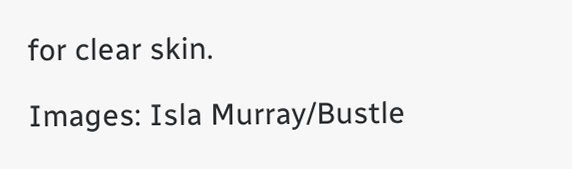for clear skin.

Images: Isla Murray/Bustle